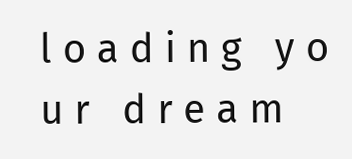l o a d i n g   y o u r   d r e a m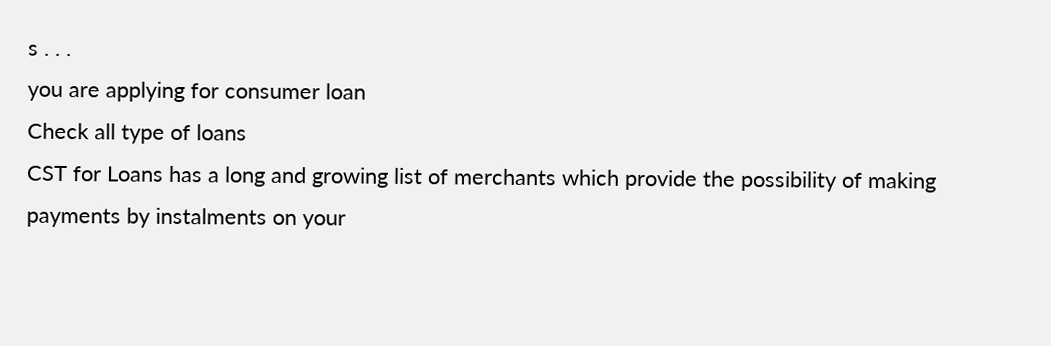s . . .
you are applying for consumer loan
Check all type of loans
CST for Loans has a long and growing list of merchants which provide the possibility of making payments by instalments on your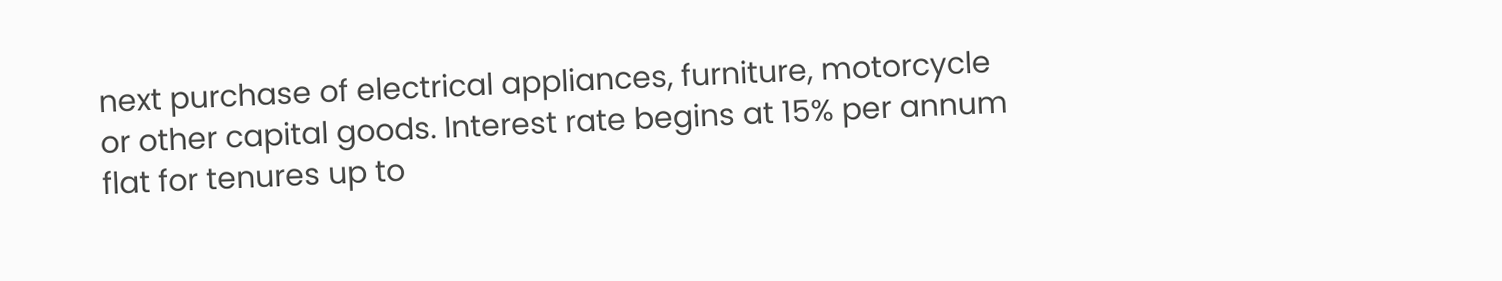next purchase of electrical appliances, furniture, motorcycle or other capital goods. Interest rate begins at 15% per annum flat for tenures up to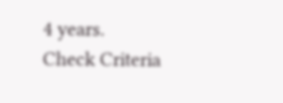4 years.
Check Criteria